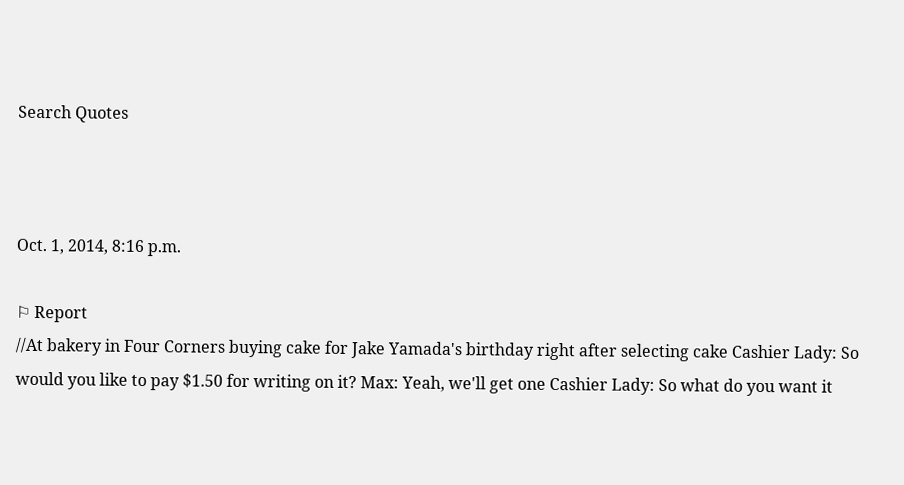Search Quotes



Oct. 1, 2014, 8:16 p.m.

⚐ Report
//At bakery in Four Corners buying cake for Jake Yamada's birthday right after selecting cake Cashier Lady: So would you like to pay $1.50 for writing on it? Max: Yeah, we'll get one Cashier Lady: So what do you want it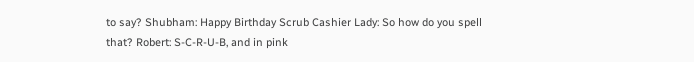to say? Shubham: Happy Birthday Scrub Cashier Lady: So how do you spell that? Robert: S-C-R-U-B, and in pink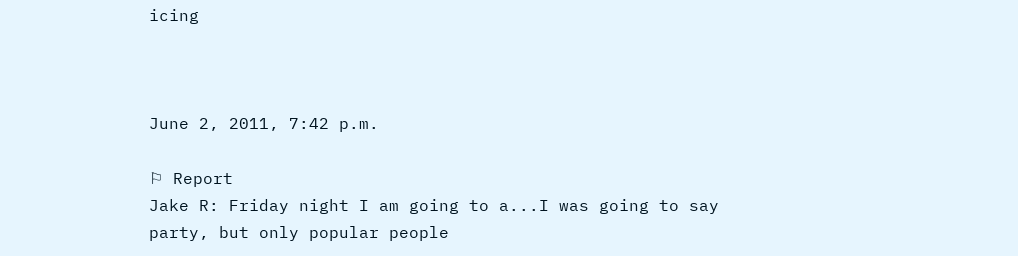icing



June 2, 2011, 7:42 p.m.

⚐ Report
Jake R: Friday night I am going to a...I was going to say party, but only popular people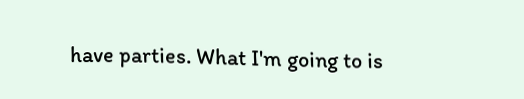have parties. What I'm going to is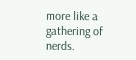more like a gathering of nerds.